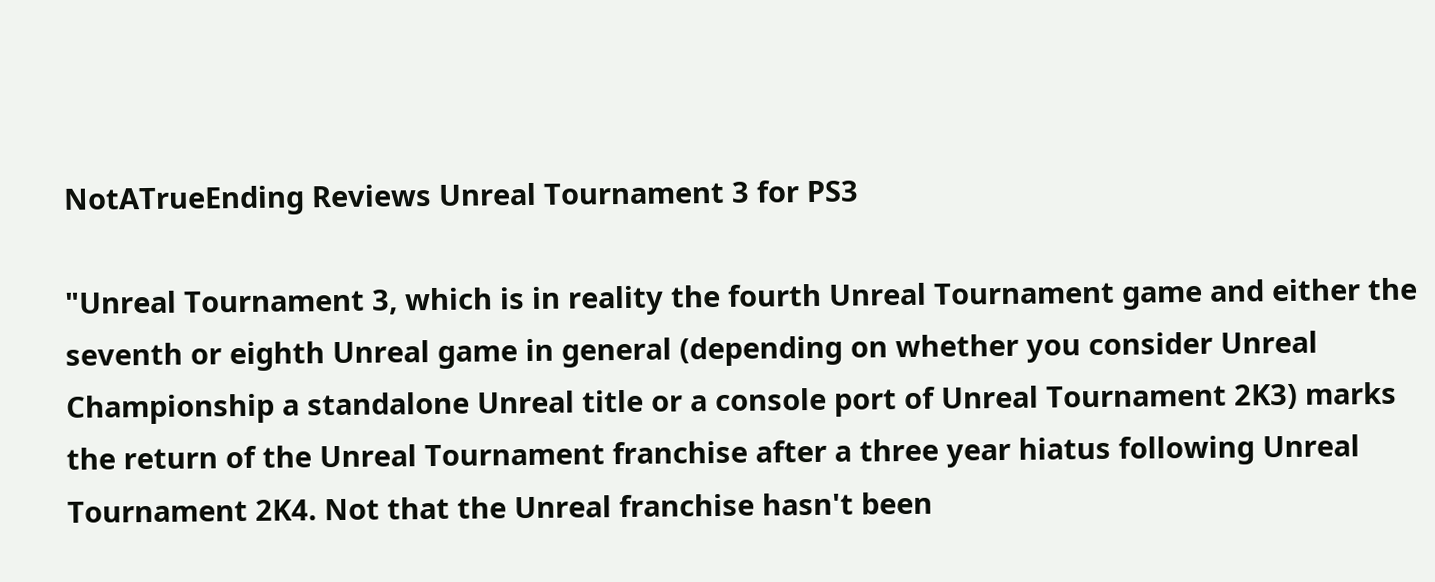NotATrueEnding Reviews Unreal Tournament 3 for PS3

"Unreal Tournament 3, which is in reality the fourth Unreal Tournament game and either the seventh or eighth Unreal game in general (depending on whether you consider Unreal Championship a standalone Unreal title or a console port of Unreal Tournament 2K3) marks the return of the Unreal Tournament franchise after a three year hiatus following Unreal Tournament 2K4. Not that the Unreal franchise hasn't been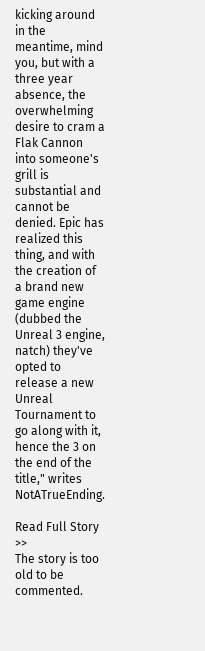kicking around in the meantime, mind you, but with a three year absence, the overwhelming desire to cram a Flak Cannon into someone's grill is substantial and cannot be denied. Epic has realized this thing, and with the creation of a brand new game engine (dubbed the Unreal 3 engine, natch) they've opted to release a new Unreal Tournament to go along with it, hence the 3 on the end of the title," writes NotATrueEnding.

Read Full Story >>
The story is too old to be commented.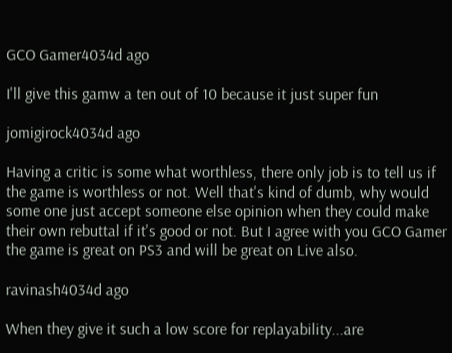GCO Gamer4034d ago

I'll give this gamw a ten out of 10 because it just super fun

jomigirock4034d ago

Having a critic is some what worthless, there only job is to tell us if the game is worthless or not. Well that's kind of dumb, why would some one just accept someone else opinion when they could make their own rebuttal if it's good or not. But I agree with you GCO Gamer the game is great on PS3 and will be great on Live also.

ravinash4034d ago

When they give it such a low score for replayability...are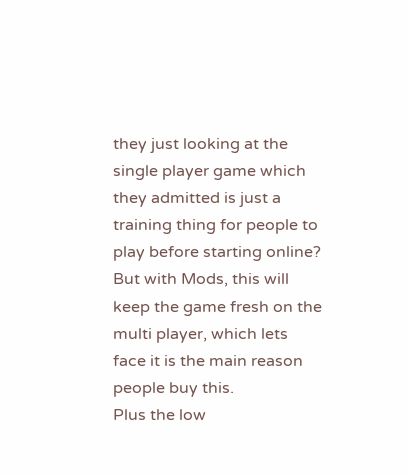they just looking at the single player game which they admitted is just a training thing for people to play before starting online?
But with Mods, this will keep the game fresh on the multi player, which lets face it is the main reason people buy this.
Plus the low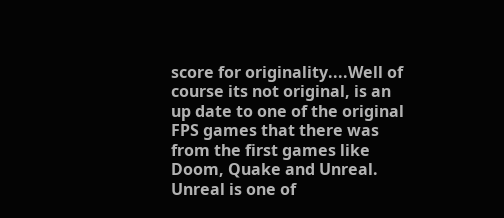score for originality....Well of course its not original, is an up date to one of the original FPS games that there was from the first games like Doom, Quake and Unreal.
Unreal is one of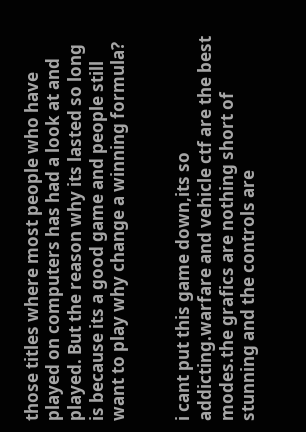those titles where most people who have played on computers has had a look at and played. But the reason why its lasted so long is because its a good game and people still want to play why change a winning formula?


i cant put this game down,its so addicting.warfare and vehicle ctf are the best modes.the grafics are nothing short of stunning and the controls are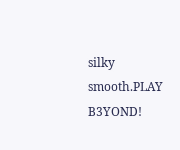silky smooth.PLAY B3YOND!